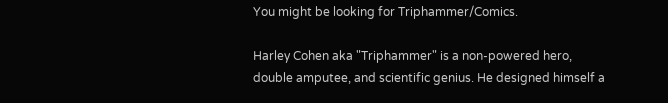You might be looking for Triphammer/Comics.

Harley Cohen aka "Triphammer" is a non-powered hero, double amputee, and scientific genius. He designed himself a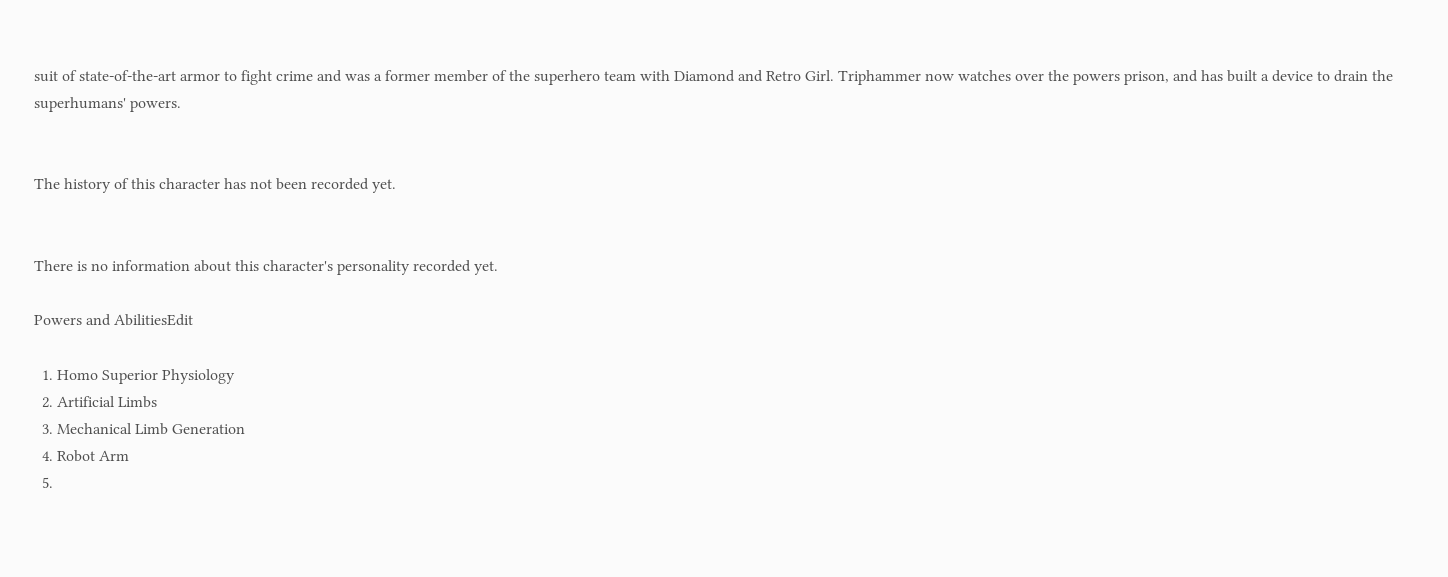suit of state-of-the-art armor to fight crime and was a former member of the superhero team with Diamond and Retro Girl. Triphammer now watches over the powers prison, and has built a device to drain the superhumans' powers.


The history of this character has not been recorded yet.


There is no information about this character's personality recorded yet.

Powers and AbilitiesEdit

  1. Homo Superior Physiology
  2. Artificial Limbs
  3. Mechanical Limb Generation
  4. Robot Arm
  5.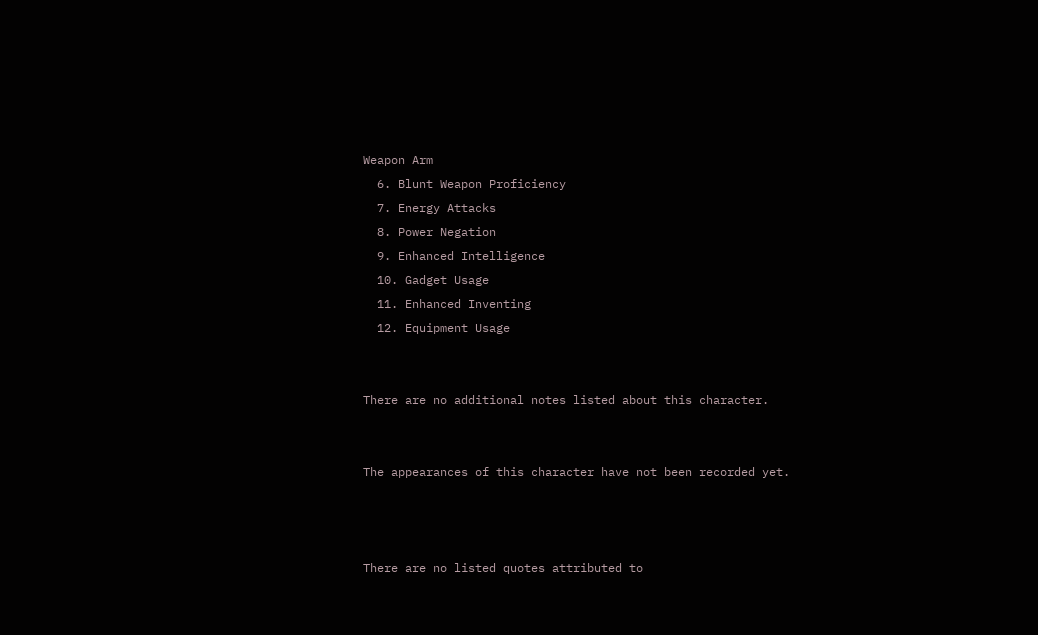Weapon Arm
  6. Blunt Weapon Proficiency
  7. Energy Attacks
  8. Power Negation
  9. Enhanced Intelligence
  10. Gadget Usage
  11. Enhanced Inventing
  12. Equipment Usage


There are no additional notes listed about this character.


The appearances of this character have not been recorded yet.



There are no listed quotes attributed to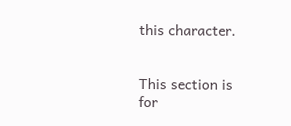this character.


This section is for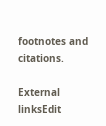footnotes and citations.

External linksEdit